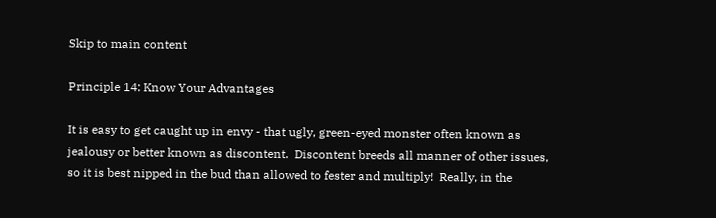Skip to main content

Principle 14: Know Your Advantages

It is easy to get caught up in envy - that ugly, green-eyed monster often known as jealousy or better known as discontent.  Discontent breeds all manner of other issues, so it is best nipped in the bud than allowed to fester and multiply!  Really, in the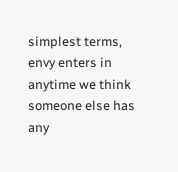simplest terms, envy enters in anytime we think someone else has any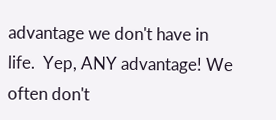advantage we don't have in life.  Yep, ANY advantage! We often don't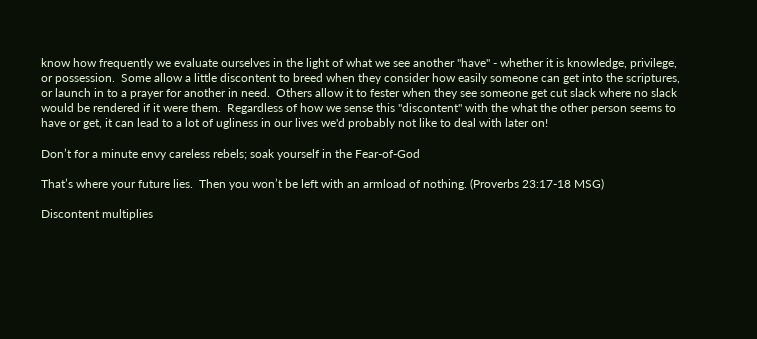know how frequently we evaluate ourselves in the light of what we see another "have" - whether it is knowledge, privilege, or possession.  Some allow a little discontent to breed when they consider how easily someone can get into the scriptures, or launch in to a prayer for another in need.  Others allow it to fester when they see someone get cut slack where no slack would be rendered if it were them.  Regardless of how we sense this "discontent" with the what the other person seems to have or get, it can lead to a lot of ugliness in our lives we'd probably not like to deal with later on!

Don’t for a minute envy careless rebels; soak yourself in the Fear-of-God

That’s where your future lies.  Then you won’t be left with an armload of nothing. (Proverbs 23:17-18 MSG)

Discontent multiplies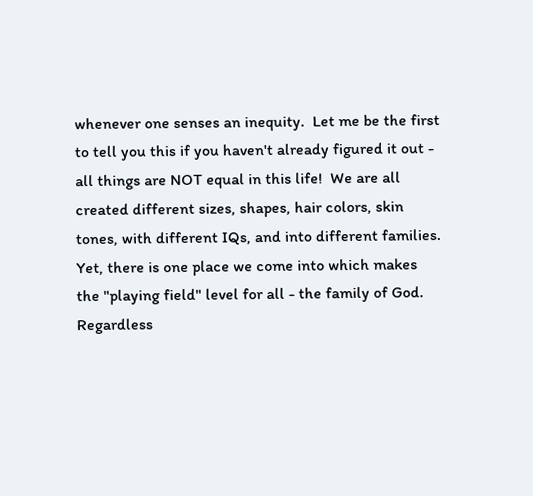whenever one senses an inequity.  Let me be the first to tell you this if you haven't already figured it out - all things are NOT equal in this life!  We are all created different sizes, shapes, hair colors, skin tones, with different IQs, and into different families.  Yet, there is one place we come into which makes the "playing field" level for all - the family of God. Regardless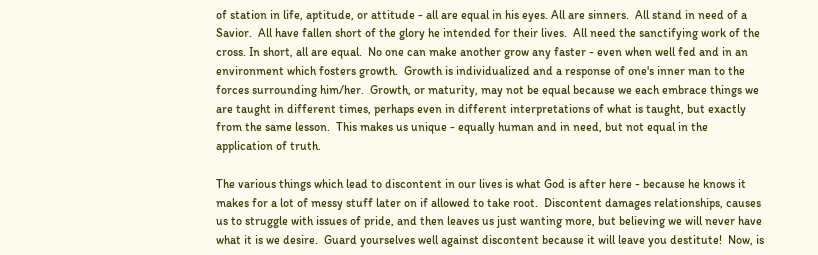of station in life, aptitude, or attitude - all are equal in his eyes. All are sinners.  All stand in need of a Savior.  All have fallen short of the glory he intended for their lives.  All need the sanctifying work of the cross. In short, all are equal.  No one can make another grow any faster - even when well fed and in an environment which fosters growth.  Growth is individualized and a response of one's inner man to the forces surrounding him/her.  Growth, or maturity, may not be equal because we each embrace things we are taught in different times, perhaps even in different interpretations of what is taught, but exactly from the same lesson.  This makes us unique - equally human and in need, but not equal in the application of truth.

The various things which lead to discontent in our lives is what God is after here - because he knows it makes for a lot of messy stuff later on if allowed to take root.  Discontent damages relationships, causes us to struggle with issues of pride, and then leaves us just wanting more, but believing we will never have what it is we desire.  Guard yourselves well against discontent because it will leave you destitute!  Now, is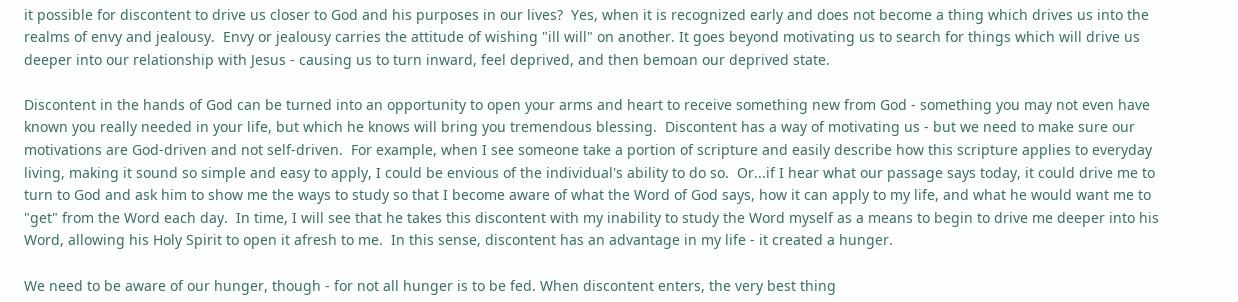it possible for discontent to drive us closer to God and his purposes in our lives?  Yes, when it is recognized early and does not become a thing which drives us into the realms of envy and jealousy.  Envy or jealousy carries the attitude of wishing "ill will" on another. It goes beyond motivating us to search for things which will drive us deeper into our relationship with Jesus - causing us to turn inward, feel deprived, and then bemoan our deprived state.

Discontent in the hands of God can be turned into an opportunity to open your arms and heart to receive something new from God - something you may not even have known you really needed in your life, but which he knows will bring you tremendous blessing.  Discontent has a way of motivating us - but we need to make sure our motivations are God-driven and not self-driven.  For example, when I see someone take a portion of scripture and easily describe how this scripture applies to everyday living, making it sound so simple and easy to apply, I could be envious of the individual's ability to do so.  Or...if I hear what our passage says today, it could drive me to turn to God and ask him to show me the ways to study so that I become aware of what the Word of God says, how it can apply to my life, and what he would want me to "get" from the Word each day.  In time, I will see that he takes this discontent with my inability to study the Word myself as a means to begin to drive me deeper into his Word, allowing his Holy Spirit to open it afresh to me.  In this sense, discontent has an advantage in my life - it created a hunger.

We need to be aware of our hunger, though - for not all hunger is to be fed. When discontent enters, the very best thing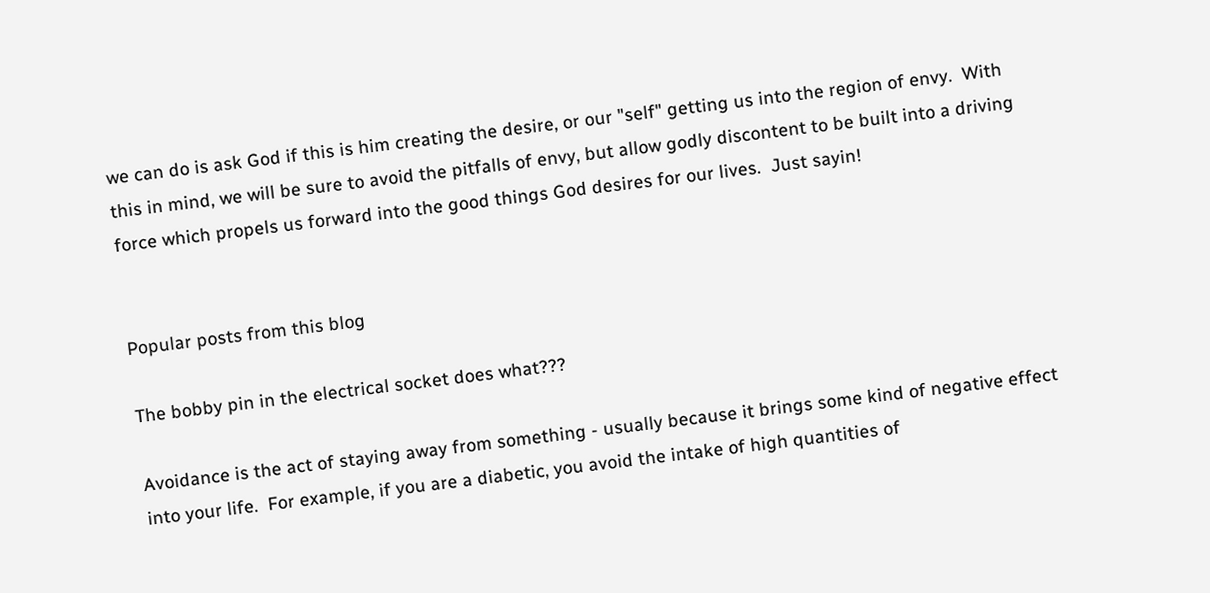we can do is ask God if this is him creating the desire, or our "self" getting us into the region of envy.  With this in mind, we will be sure to avoid the pitfalls of envy, but allow godly discontent to be built into a driving force which propels us forward into the good things God desires for our lives.  Just sayin!


Popular posts from this blog

The bobby pin in the electrical socket does what???

Avoidance is the act of staying away from something - usually because it brings some kind of negative effect into your life.  For example, if you are a diabetic, you avoid the intake of high quantities of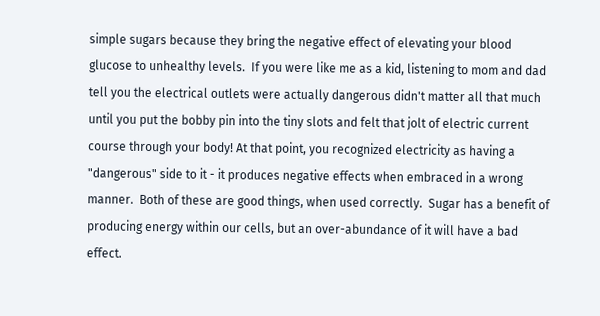simple sugars because they bring the negative effect of elevating your blood glucose to unhealthy levels.  If you were like me as a kid, listening to mom and dad tell you the electrical outlets were actually dangerous didn't matter all that much until you put the bobby pin into the tiny slots and felt that jolt of electric current course through your body! At that point, you recognized electricity as having a "dangerous" side to it - it produces negative effects when embraced in a wrong manner.  Both of these are good things, when used correctly.  Sugar has a benefit of producing energy within our cells, but an over-abundance of it will have a bad effect.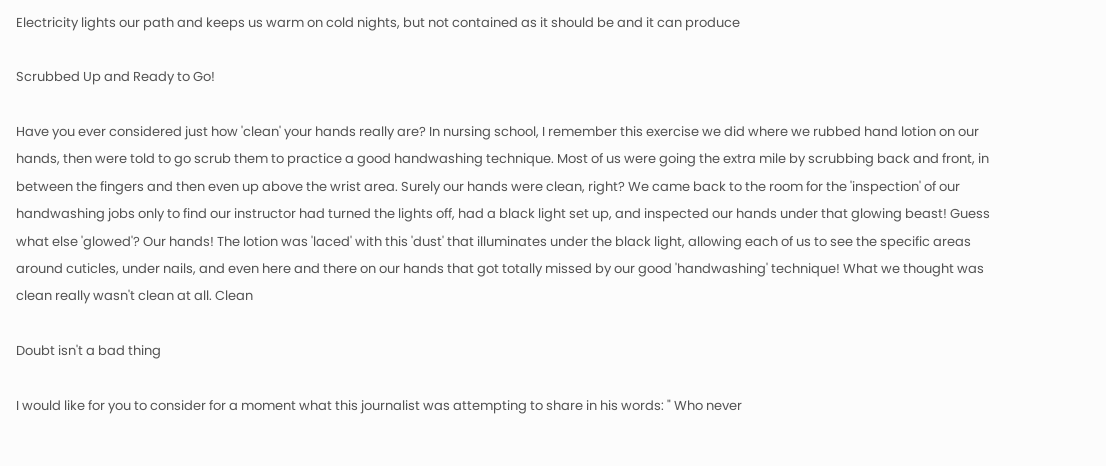Electricity lights our path and keeps us warm on cold nights, but not contained as it should be and it can produce

Scrubbed Up and Ready to Go!

Have you ever considered just how 'clean' your hands really are? In nursing school, I remember this exercise we did where we rubbed hand lotion on our hands, then were told to go scrub them to practice a good handwashing technique. Most of us were going the extra mile by scrubbing back and front, in between the fingers and then even up above the wrist area. Surely our hands were clean, right? We came back to the room for the 'inspection' of our handwashing jobs only to find our instructor had turned the lights off, had a black light set up, and inspected our hands under that glowing beast! Guess what else 'glowed'? Our hands! The lotion was 'laced' with this 'dust' that illuminates under the black light, allowing each of us to see the specific areas around cuticles, under nails, and even here and there on our hands that got totally missed by our good 'handwashing' technique! What we thought was clean really wasn't clean at all. Clean

Doubt isn't a bad thing

I would like for you to consider for a moment what this journalist was attempting to share in his words: " Who never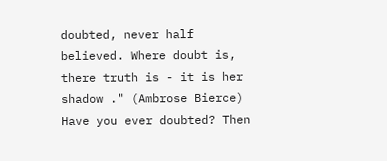doubted, never half believed. Where doubt is, there truth is - it is her shadow ." (Ambrose Bierce) Have you ever doubted? Then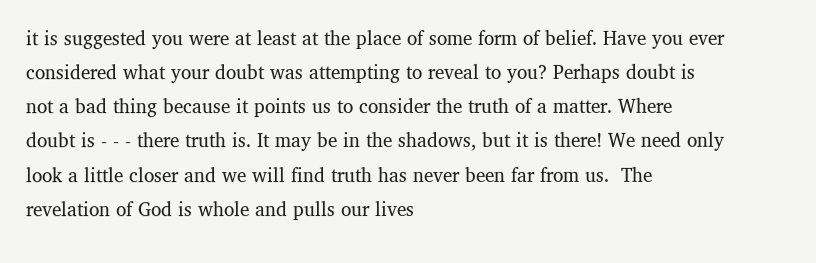it is suggested you were at least at the place of some form of belief. Have you ever considered what your doubt was attempting to reveal to you? Perhaps doubt is not a bad thing because it points us to consider the truth of a matter. Where doubt is - - - there truth is. It may be in the shadows, but it is there! We need only look a little closer and we will find truth has never been far from us.  The revelation of God is whole and pulls our lives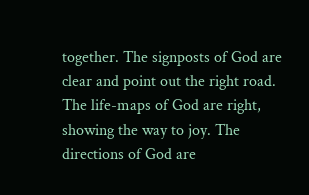together. The signposts of God are clear and point out the right road. The life-maps of God are right, showing the way to joy. The directions of God are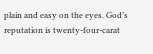plain and easy on the eyes. God’s reputation is twenty-four-carat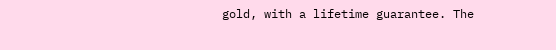gold, with a lifetime guarantee. The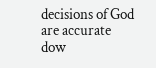decisions of God are accurate dow